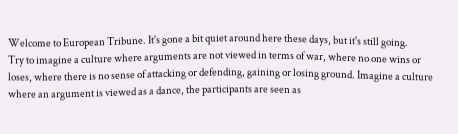Welcome to European Tribune. It's gone a bit quiet around here these days, but it's still going.
Try to imagine a culture where arguments are not viewed in terms of war, where no one wins or loses, where there is no sense of attacking or defending, gaining or losing ground. Imagine a culture where an argument is viewed as a dance, the participants are seen as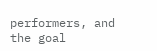performers, and the goal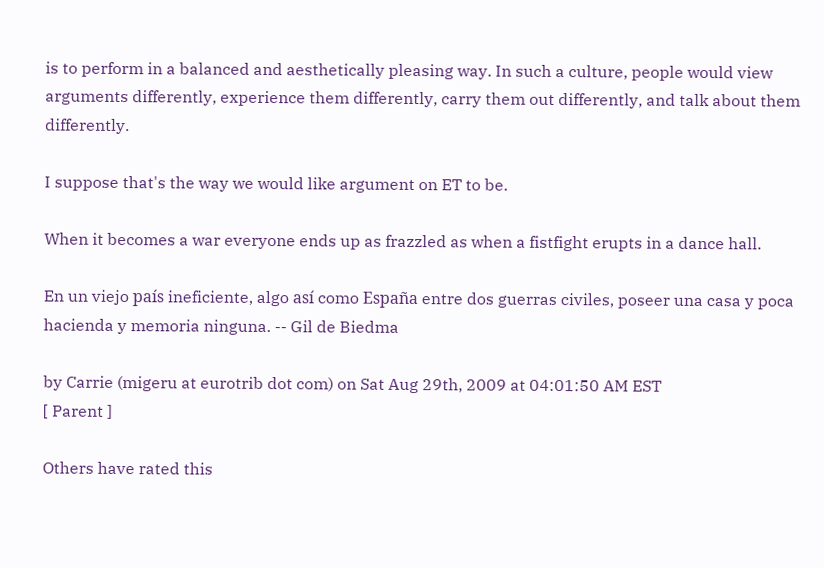is to perform in a balanced and aesthetically pleasing way. In such a culture, people would view arguments differently, experience them differently, carry them out differently, and talk about them differently.

I suppose that's the way we would like argument on ET to be.

When it becomes a war everyone ends up as frazzled as when a fistfight erupts in a dance hall.

En un viejo país ineficiente, algo así como España entre dos guerras civiles, poseer una casa y poca hacienda y memoria ninguna. -- Gil de Biedma

by Carrie (migeru at eurotrib dot com) on Sat Aug 29th, 2009 at 04:01:50 AM EST
[ Parent ]

Others have rated this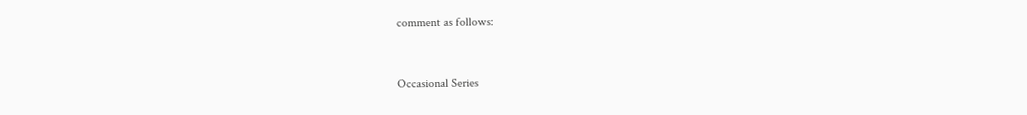comment as follows:


Occasional Series